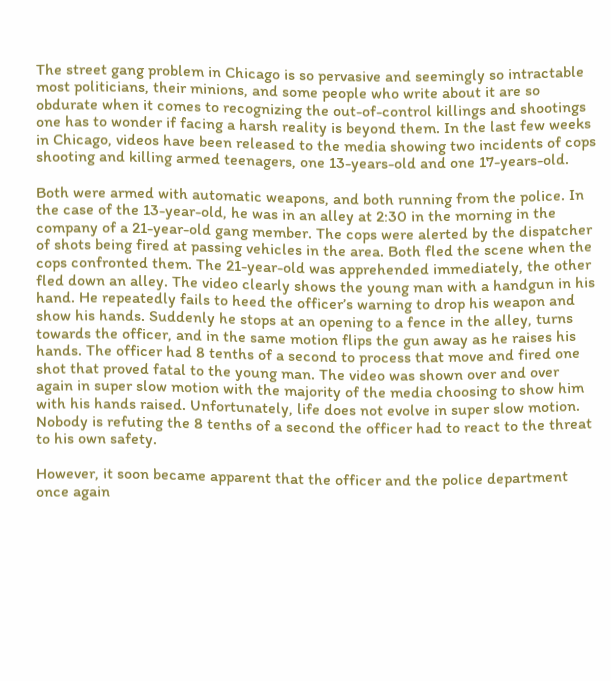The street gang problem in Chicago is so pervasive and seemingly so intractable most politicians, their minions, and some people who write about it are so obdurate when it comes to recognizing the out-of-control killings and shootings one has to wonder if facing a harsh reality is beyond them. In the last few weeks in Chicago, videos have been released to the media showing two incidents of cops shooting and killing armed teenagers, one 13-years-old and one 17-years-old.

Both were armed with automatic weapons, and both running from the police. In the case of the 13-year-old, he was in an alley at 2:30 in the morning in the company of a 21-year-old gang member. The cops were alerted by the dispatcher of shots being fired at passing vehicles in the area. Both fled the scene when the cops confronted them. The 21-year-old was apprehended immediately, the other fled down an alley. The video clearly shows the young man with a handgun in his hand. He repeatedly fails to heed the officer’s warning to drop his weapon and show his hands. Suddenly he stops at an opening to a fence in the alley, turns towards the officer, and in the same motion flips the gun away as he raises his hands. The officer had 8 tenths of a second to process that move and fired one shot that proved fatal to the young man. The video was shown over and over again in super slow motion with the majority of the media choosing to show him with his hands raised. Unfortunately, life does not evolve in super slow motion. Nobody is refuting the 8 tenths of a second the officer had to react to the threat to his own safety.

However, it soon became apparent that the officer and the police department once again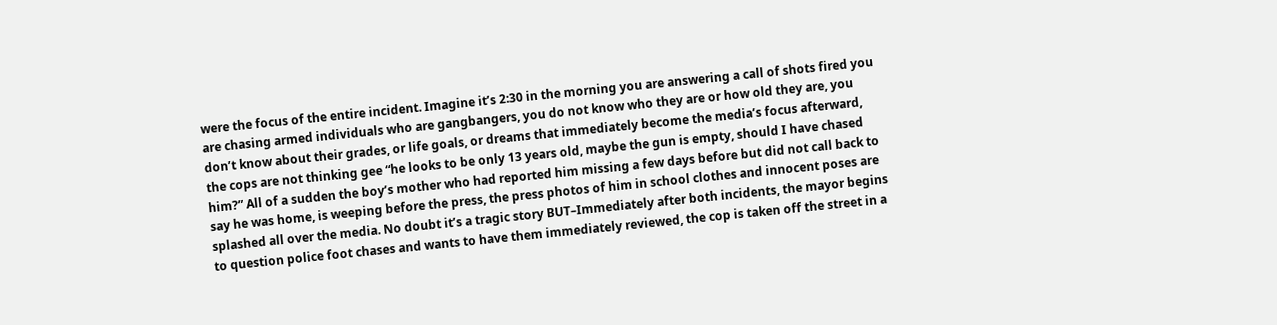were the focus of the entire incident. Imagine it’s 2:30 in the morning you are answering a call of shots fired you are chasing armed individuals who are gangbangers, you do not know who they are or how old they are, you don’t know about their grades, or life goals, or dreams that immediately become the media’s focus afterward, the cops are not thinking gee “he looks to be only 13 years old, maybe the gun is empty, should I have chased him?” All of a sudden the boy’s mother who had reported him missing a few days before but did not call back to say he was home, is weeping before the press, the press photos of him in school clothes and innocent poses are splashed all over the media. No doubt it’s a tragic story BUT–Immediately after both incidents, the mayor begins to question police foot chases and wants to have them immediately reviewed, the cop is taken off the street in a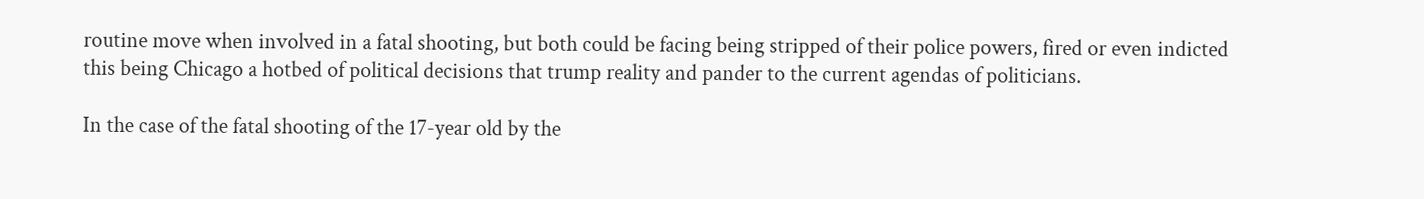routine move when involved in a fatal shooting, but both could be facing being stripped of their police powers, fired or even indicted this being Chicago a hotbed of political decisions that trump reality and pander to the current agendas of politicians.

In the case of the fatal shooting of the 17-year old by the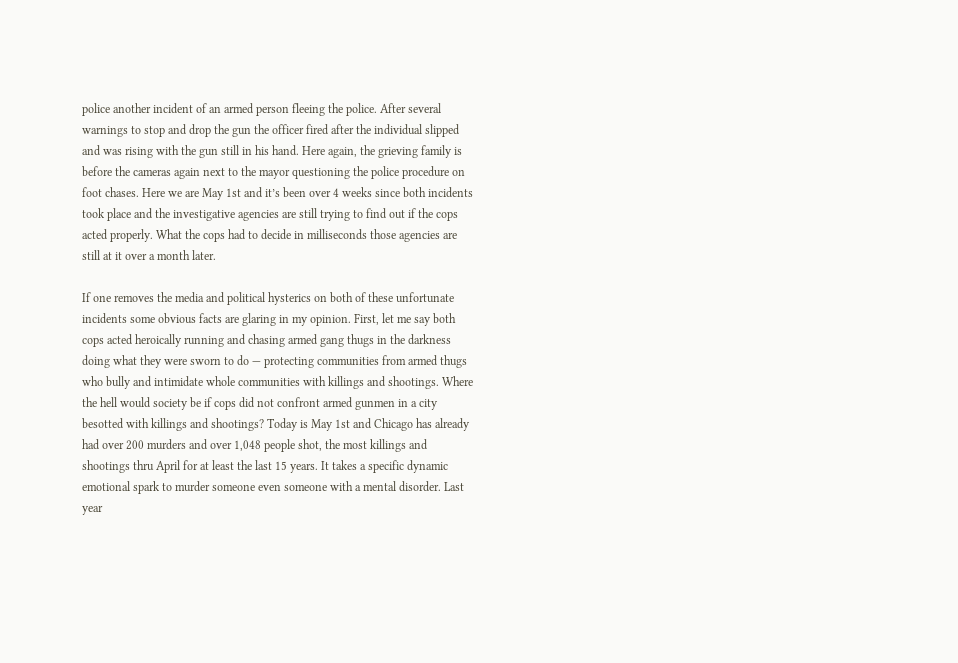police another incident of an armed person fleeing the police. After several warnings to stop and drop the gun the officer fired after the individual slipped and was rising with the gun still in his hand. Here again, the grieving family is before the cameras again next to the mayor questioning the police procedure on foot chases. Here we are May 1st and it’s been over 4 weeks since both incidents took place and the investigative agencies are still trying to find out if the cops acted properly. What the cops had to decide in milliseconds those agencies are still at it over a month later.

If one removes the media and political hysterics on both of these unfortunate incidents some obvious facts are glaring in my opinion. First, let me say both cops acted heroically running and chasing armed gang thugs in the darkness doing what they were sworn to do — protecting communities from armed thugs who bully and intimidate whole communities with killings and shootings. Where the hell would society be if cops did not confront armed gunmen in a city besotted with killings and shootings? Today is May 1st and Chicago has already had over 200 murders and over 1,048 people shot, the most killings and shootings thru April for at least the last 15 years. It takes a specific dynamic emotional spark to murder someone even someone with a mental disorder. Last year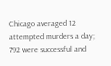Chicago averaged 12 attempted murders a day; 792 were successful and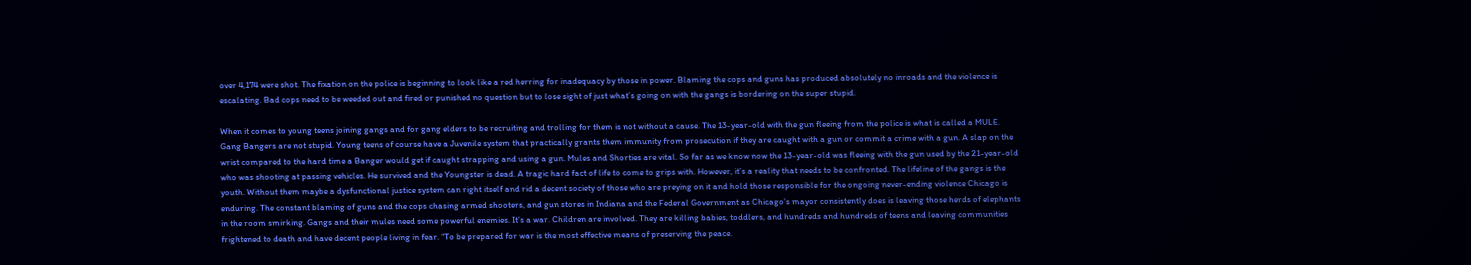over 4,174 were shot. The fixation on the police is beginning to look like a red herring for inadequacy by those in power. Blaming the cops and guns has produced absolutely no inroads and the violence is escalating. Bad cops need to be weeded out and fired or punished no question but to lose sight of just what’s going on with the gangs is bordering on the super stupid.

When it comes to young teens joining gangs and for gang elders to be recruiting and trolling for them is not without a cause. The 13-year-old with the gun fleeing from the police is what is called a MULE. Gang Bangers are not stupid. Young teens of course have a Juvenile system that practically grants them immunity from prosecution if they are caught with a gun or commit a crime with a gun. A slap on the wrist compared to the hard time a Banger would get if caught strapping and using a gun. Mules and Shorties are vital. So far as we know now the 13-year-old was fleeing with the gun used by the 21-year-old who was shooting at passing vehicles. He survived and the Youngster is dead. A tragic hard fact of life to come to grips with. However, it’s a reality that needs to be confronted. The lifeline of the gangs is the youth. Without them maybe a dysfunctional justice system can right itself and rid a decent society of those who are preying on it and hold those responsible for the ongoing never-ending violence Chicago is enduring. The constant blaming of guns and the cops chasing armed shooters, and gun stores in Indiana and the Federal Government as Chicago’s mayor consistently does is leaving those herds of elephants in the room smirking. Gangs and their mules need some powerful enemies. It’s a war. Children are involved. They are killing babies, toddlers, and hundreds and hundreds of teens and leaving communities frightened to death and have decent people living in fear. “To be prepared for war is the most effective means of preserving the peace.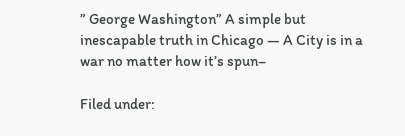” George Washington” A simple but inescapable truth in Chicago — A City is in a war no matter how it’s spun–

Filed under: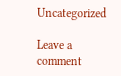Uncategorized

Leave a comment